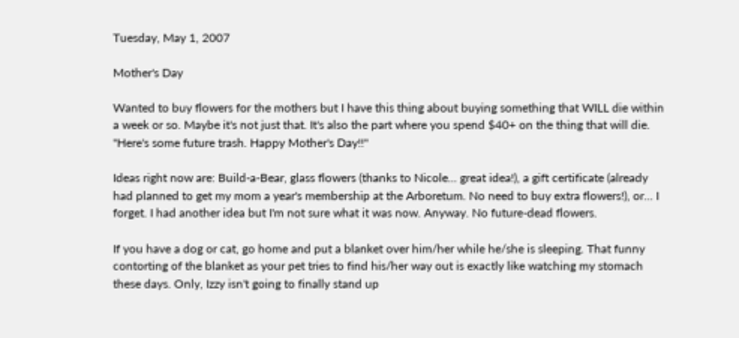Tuesday, May 1, 2007

Mother's Day

Wanted to buy flowers for the mothers but I have this thing about buying something that WILL die within a week or so. Maybe it's not just that. It's also the part where you spend $40+ on the thing that will die. "Here's some future trash. Happy Mother's Day!!"

Ideas right now are: Build-a-Bear, glass flowers (thanks to Nicole... great idea!), a gift certificate (already had planned to get my mom a year's membership at the Arboretum. No need to buy extra flowers!), or... I forget. I had another idea but I'm not sure what it was now. Anyway. No future-dead flowers.

If you have a dog or cat, go home and put a blanket over him/her while he/she is sleeping. That funny contorting of the blanket as your pet tries to find his/her way out is exactly like watching my stomach these days. Only, Izzy isn't going to finally stand up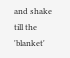and shake till the 'blanket'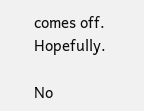comes off. Hopefully.

No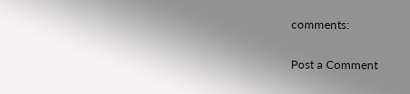comments:

Post a Comment